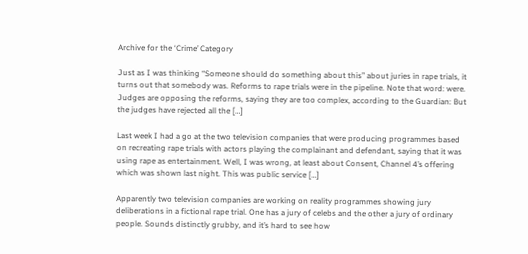Archive for the ‘Crime’ Category

Just as I was thinking “Someone should do something about this” about juries in rape trials, it turns out that somebody was. Reforms to rape trials were in the pipeline. Note that word: were. Judges are opposing the reforms, saying they are too complex, according to the Guardian: But the judges have rejected all the […]

Last week I had a go at the two television companies that were producing programmes based on recreating rape trials with actors playing the complainant and defendant, saying that it was using rape as entertainment. Well, I was wrong, at least about Consent, Channel 4’s offering which was shown last night. This was public service […]

Apparently two television companies are working on reality programmes showing jury deliberations in a fictional rape trial. One has a jury of celebs and the other a jury of ordinary people. Sounds distinctly grubby, and it’s hard to see how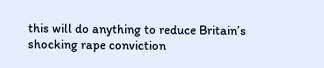this will do anything to reduce Britain’s shocking rape conviction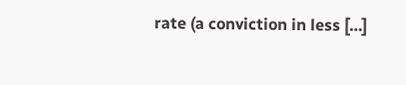rate (a conviction in less […]